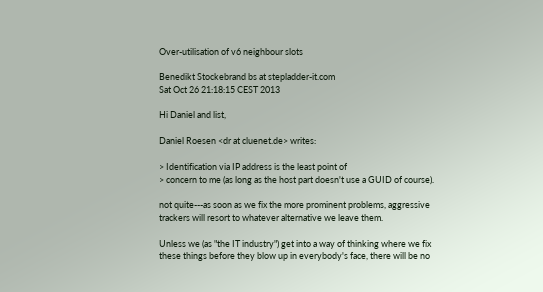Over-utilisation of v6 neighbour slots

Benedikt Stockebrand bs at stepladder-it.com
Sat Oct 26 21:18:15 CEST 2013

Hi Daniel and list,

Daniel Roesen <dr at cluenet.de> writes:

> Identification via IP address is the least point of
> concern to me (as long as the host part doesn't use a GUID of course).

not quite---as soon as we fix the more prominent problems, aggressive
trackers will resort to whatever alternative we leave them.

Unless we (as "the IT industry") get into a way of thinking where we fix
these things before they blow up in everybody's face, there will be no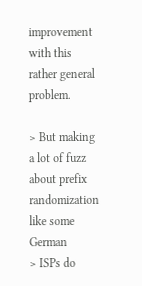improvement with this rather general problem.

> But making a lot of fuzz about prefix randomization like some German
> ISPs do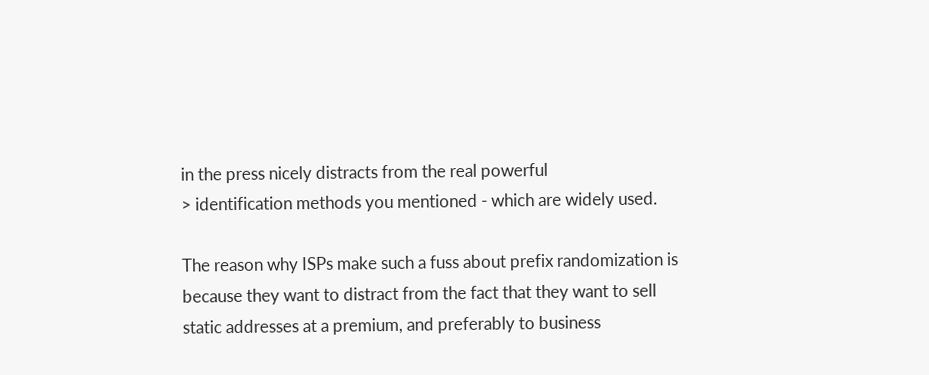in the press nicely distracts from the real powerful
> identification methods you mentioned - which are widely used.

The reason why ISPs make such a fuss about prefix randomization is
because they want to distract from the fact that they want to sell
static addresses at a premium, and preferably to business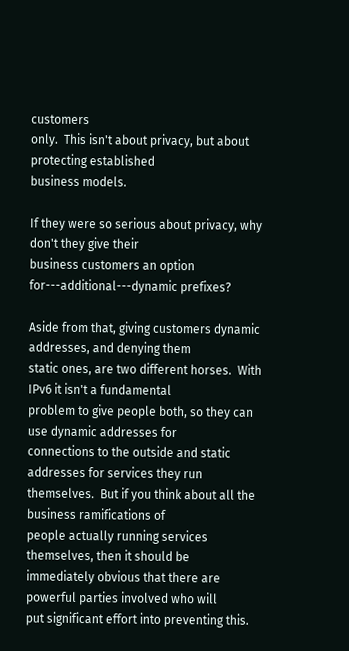customers
only.  This isn't about privacy, but about protecting established
business models.

If they were so serious about privacy, why don't they give their
business customers an option for---additional---dynamic prefixes?

Aside from that, giving customers dynamic addresses, and denying them
static ones, are two different horses.  With IPv6 it isn't a fundamental
problem to give people both, so they can use dynamic addresses for
connections to the outside and static addresses for services they run
themselves.  But if you think about all the business ramifications of
people actually running services themselves, then it should be
immediately obvious that there are powerful parties involved who will
put significant effort into preventing this.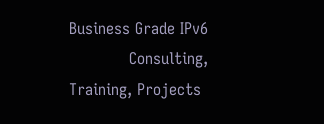Business Grade IPv6
            Consulting, Training, Projects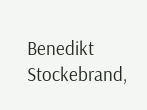Benedikt Stockebrand,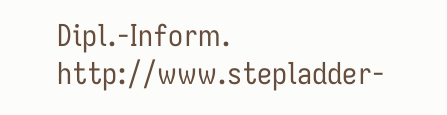Dipl.-Inform.        http://www.stepladder-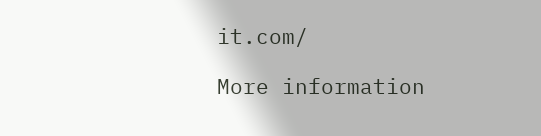it.com/

More information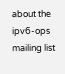about the ipv6-ops mailing list